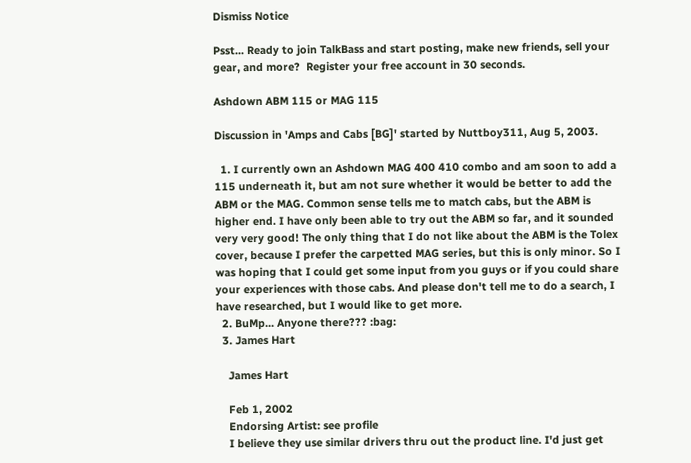Dismiss Notice

Psst... Ready to join TalkBass and start posting, make new friends, sell your gear, and more?  Register your free account in 30 seconds.

Ashdown ABM 115 or MAG 115

Discussion in 'Amps and Cabs [BG]' started by Nuttboy311, Aug 5, 2003.

  1. I currently own an Ashdown MAG 400 410 combo and am soon to add a 115 underneath it, but am not sure whether it would be better to add the ABM or the MAG. Common sense tells me to match cabs, but the ABM is higher end. I have only been able to try out the ABM so far, and it sounded very very good! The only thing that I do not like about the ABM is the Tolex cover, because I prefer the carpetted MAG series, but this is only minor. So I was hoping that I could get some input from you guys or if you could share your experiences with those cabs. And please don't tell me to do a search, I have researched, but I would like to get more.
  2. BuMp... Anyone there??? :bag:
  3. James Hart

    James Hart

    Feb 1, 2002
    Endorsing Artist: see profile
    I believe they use similar drivers thru out the product line. I'd just get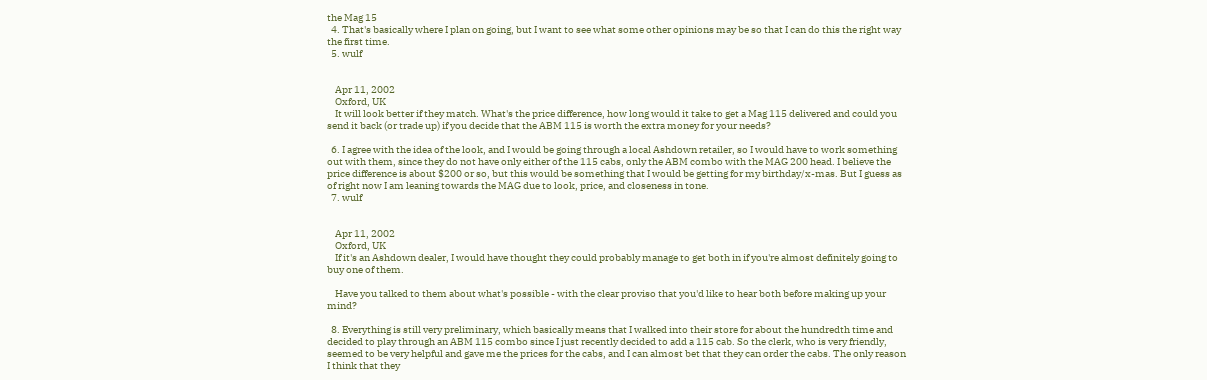the Mag 15
  4. That's basically where I plan on going, but I want to see what some other opinions may be so that I can do this the right way the first time.
  5. wulf


    Apr 11, 2002
    Oxford, UK
    It will look better if they match. What's the price difference, how long would it take to get a Mag 115 delivered and could you send it back (or trade up) if you decide that the ABM 115 is worth the extra money for your needs?

  6. I agree with the idea of the look, and I would be going through a local Ashdown retailer, so I would have to work something out with them, since they do not have only either of the 115 cabs, only the ABM combo with the MAG 200 head. I believe the price difference is about $200 or so, but this would be something that I would be getting for my birthday/x-mas. But I guess as of right now I am leaning towards the MAG due to look, price, and closeness in tone.
  7. wulf


    Apr 11, 2002
    Oxford, UK
    If it's an Ashdown dealer, I would have thought they could probably manage to get both in if you're almost definitely going to buy one of them.

    Have you talked to them about what's possible - with the clear proviso that you'd like to hear both before making up your mind?

  8. Everything is still very preliminary, which basically means that I walked into their store for about the hundredth time and decided to play through an ABM 115 combo since I just recently decided to add a 115 cab. So the clerk, who is very friendly, seemed to be very helpful and gave me the prices for the cabs, and I can almost bet that they can order the cabs. The only reason I think that they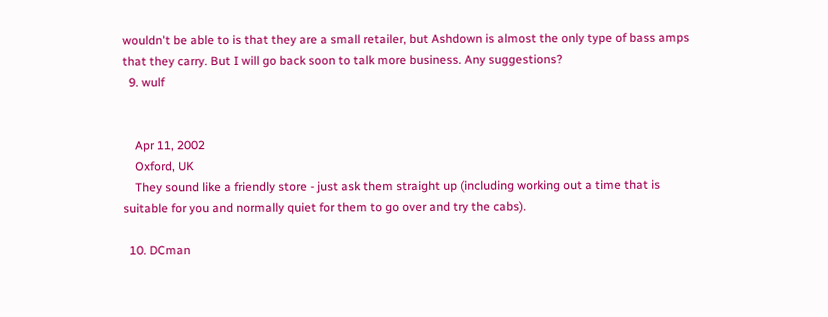wouldn't be able to is that they are a small retailer, but Ashdown is almost the only type of bass amps that they carry. But I will go back soon to talk more business. Any suggestions?
  9. wulf


    Apr 11, 2002
    Oxford, UK
    They sound like a friendly store - just ask them straight up (including working out a time that is suitable for you and normally quiet for them to go over and try the cabs).

  10. DCman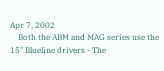Apr 7, 2002
    Both the ABM and MAG series use the 15" Blueline drivers - The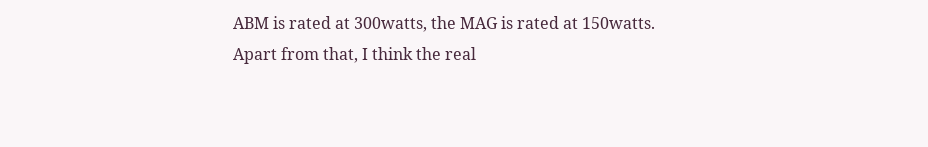ABM is rated at 300watts, the MAG is rated at 150watts. Apart from that, I think the real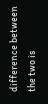difference between the two is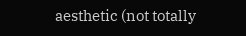aesthetic (not totally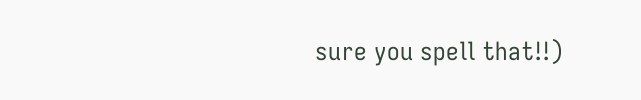sure you spell that!!)